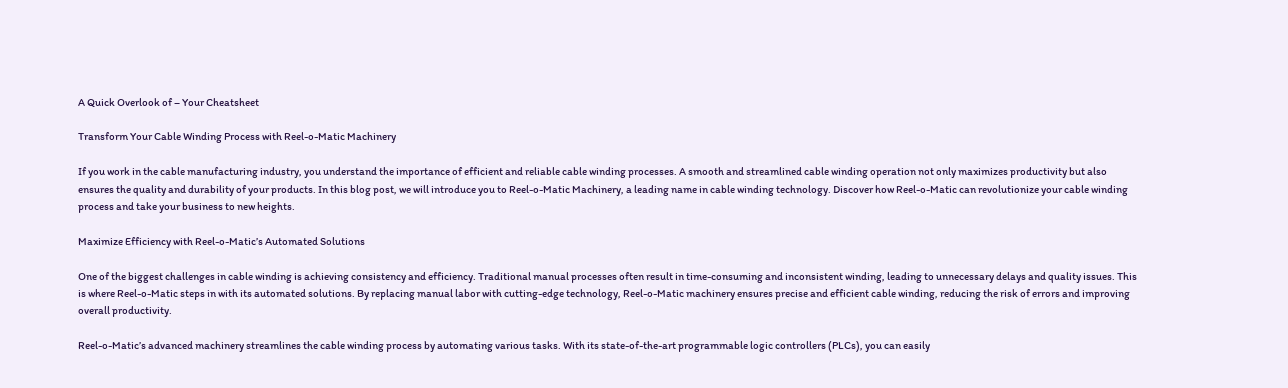A Quick Overlook of – Your Cheatsheet

Transform Your Cable Winding Process with Reel-o-Matic Machinery

If you work in the cable manufacturing industry, you understand the importance of efficient and reliable cable winding processes. A smooth and streamlined cable winding operation not only maximizes productivity but also ensures the quality and durability of your products. In this blog post, we will introduce you to Reel-o-Matic Machinery, a leading name in cable winding technology. Discover how Reel-o-Matic can revolutionize your cable winding process and take your business to new heights.

Maximize Efficiency with Reel-o-Matic’s Automated Solutions

One of the biggest challenges in cable winding is achieving consistency and efficiency. Traditional manual processes often result in time-consuming and inconsistent winding, leading to unnecessary delays and quality issues. This is where Reel-o-Matic steps in with its automated solutions. By replacing manual labor with cutting-edge technology, Reel-o-Matic machinery ensures precise and efficient cable winding, reducing the risk of errors and improving overall productivity.

Reel-o-Matic’s advanced machinery streamlines the cable winding process by automating various tasks. With its state-of-the-art programmable logic controllers (PLCs), you can easily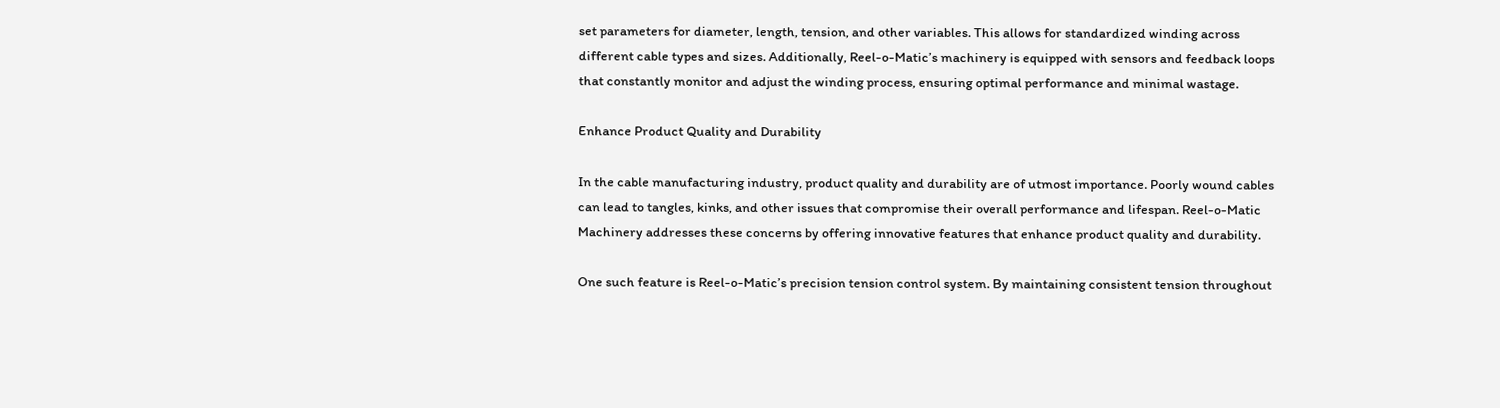set parameters for diameter, length, tension, and other variables. This allows for standardized winding across different cable types and sizes. Additionally, Reel-o-Matic’s machinery is equipped with sensors and feedback loops that constantly monitor and adjust the winding process, ensuring optimal performance and minimal wastage.

Enhance Product Quality and Durability

In the cable manufacturing industry, product quality and durability are of utmost importance. Poorly wound cables can lead to tangles, kinks, and other issues that compromise their overall performance and lifespan. Reel-o-Matic Machinery addresses these concerns by offering innovative features that enhance product quality and durability.

One such feature is Reel-o-Matic’s precision tension control system. By maintaining consistent tension throughout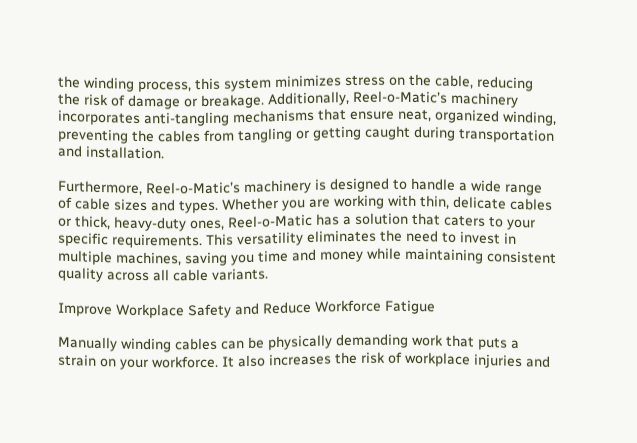the winding process, this system minimizes stress on the cable, reducing the risk of damage or breakage. Additionally, Reel-o-Matic’s machinery incorporates anti-tangling mechanisms that ensure neat, organized winding, preventing the cables from tangling or getting caught during transportation and installation.

Furthermore, Reel-o-Matic’s machinery is designed to handle a wide range of cable sizes and types. Whether you are working with thin, delicate cables or thick, heavy-duty ones, Reel-o-Matic has a solution that caters to your specific requirements. This versatility eliminates the need to invest in multiple machines, saving you time and money while maintaining consistent quality across all cable variants.

Improve Workplace Safety and Reduce Workforce Fatigue

Manually winding cables can be physically demanding work that puts a strain on your workforce. It also increases the risk of workplace injuries and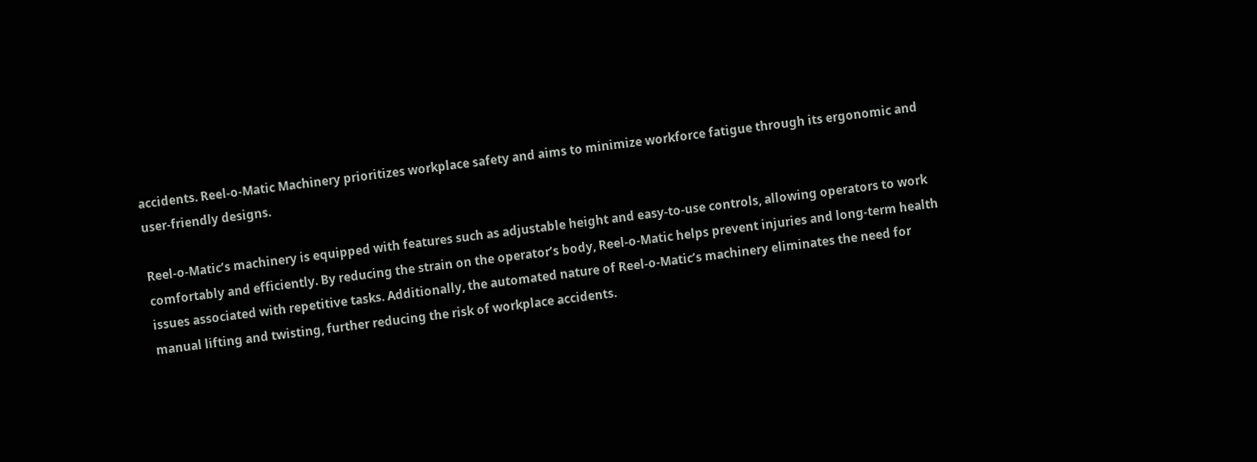accidents. Reel-o-Matic Machinery prioritizes workplace safety and aims to minimize workforce fatigue through its ergonomic and user-friendly designs.

Reel-o-Matic’s machinery is equipped with features such as adjustable height and easy-to-use controls, allowing operators to work comfortably and efficiently. By reducing the strain on the operator’s body, Reel-o-Matic helps prevent injuries and long-term health issues associated with repetitive tasks. Additionally, the automated nature of Reel-o-Matic’s machinery eliminates the need for manual lifting and twisting, further reducing the risk of workplace accidents.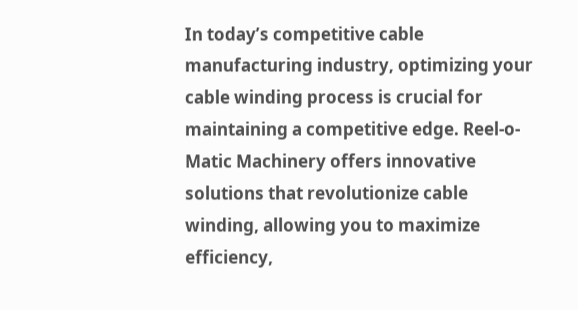In today’s competitive cable manufacturing industry, optimizing your cable winding process is crucial for maintaining a competitive edge. Reel-o-Matic Machinery offers innovative solutions that revolutionize cable winding, allowing you to maximize efficiency,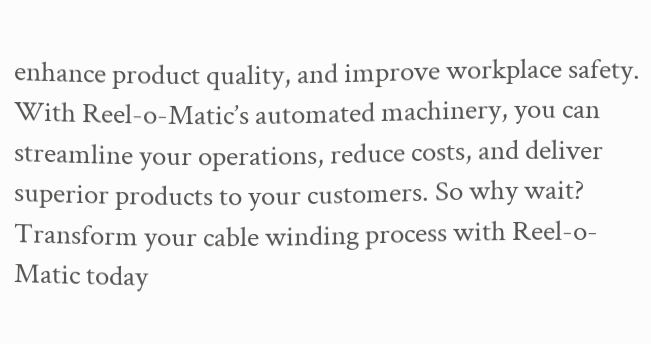enhance product quality, and improve workplace safety. With Reel-o-Matic’s automated machinery, you can streamline your operations, reduce costs, and deliver superior products to your customers. So why wait? Transform your cable winding process with Reel-o-Matic today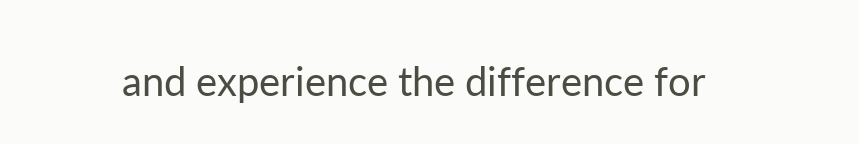and experience the difference for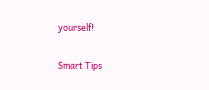yourself!

Smart Tips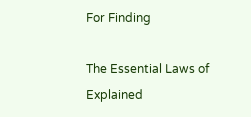For Finding

The Essential Laws of Explained